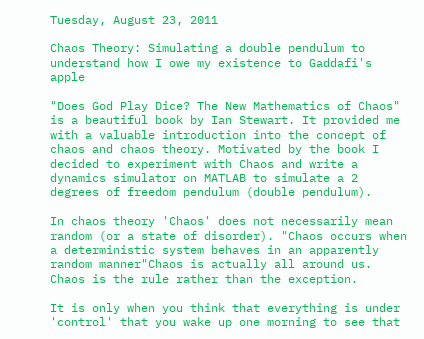Tuesday, August 23, 2011

Chaos Theory: Simulating a double pendulum to understand how I owe my existence to Gaddafi's apple

"Does God Play Dice? The New Mathematics of Chaos" is a beautiful book by Ian Stewart. It provided me with a valuable introduction into the concept of chaos and chaos theory. Motivated by the book I decided to experiment with Chaos and write a dynamics simulator on MATLAB to simulate a 2 degrees of freedom pendulum (double pendulum).

In chaos theory 'Chaos' does not necessarily mean random (or a state of disorder). "Chaos occurs when a deterministic system behaves in an apparently random manner"Chaos is actually all around us. Chaos is the rule rather than the exception.

It is only when you think that everything is under 'control' that you wake up one morning to see that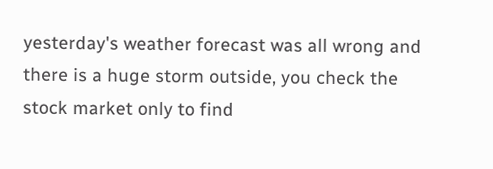yesterday's weather forecast was all wrong and there is a huge storm outside, you check the stock market only to find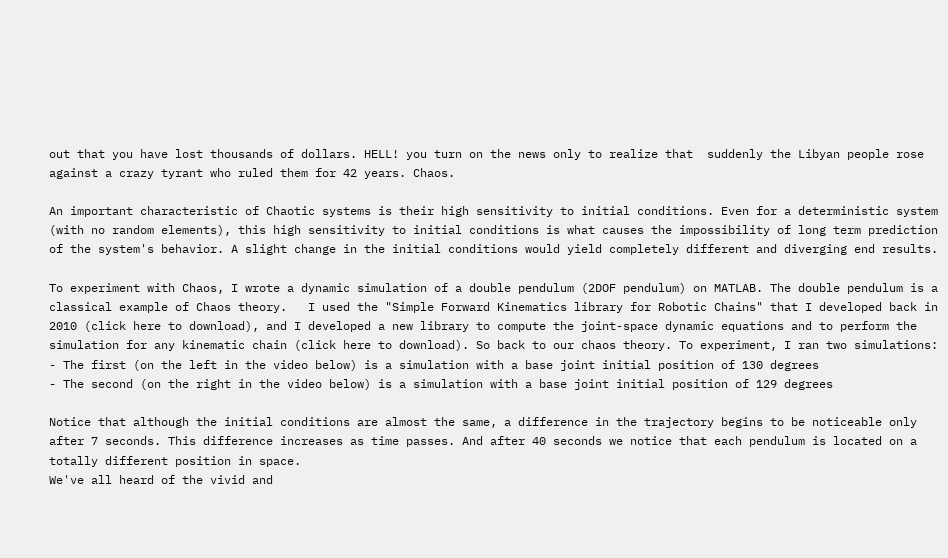out that you have lost thousands of dollars. HELL! you turn on the news only to realize that  suddenly the Libyan people rose against a crazy tyrant who ruled them for 42 years. Chaos.

An important characteristic of Chaotic systems is their high sensitivity to initial conditions. Even for a deterministic system (with no random elements), this high sensitivity to initial conditions is what causes the impossibility of long term prediction of the system's behavior. A slight change in the initial conditions would yield completely different and diverging end results.

To experiment with Chaos, I wrote a dynamic simulation of a double pendulum (2DOF pendulum) on MATLAB. The double pendulum is a classical example of Chaos theory.   I used the "Simple Forward Kinematics library for Robotic Chains" that I developed back in 2010 (click here to download), and I developed a new library to compute the joint-space dynamic equations and to perform the simulation for any kinematic chain (click here to download). So back to our chaos theory. To experiment, I ran two simulations:
- The first (on the left in the video below) is a simulation with a base joint initial position of 130 degrees
- The second (on the right in the video below) is a simulation with a base joint initial position of 129 degrees

Notice that although the initial conditions are almost the same, a difference in the trajectory begins to be noticeable only after 7 seconds. This difference increases as time passes. And after 40 seconds we notice that each pendulum is located on a totally different position in space.
We've all heard of the vivid and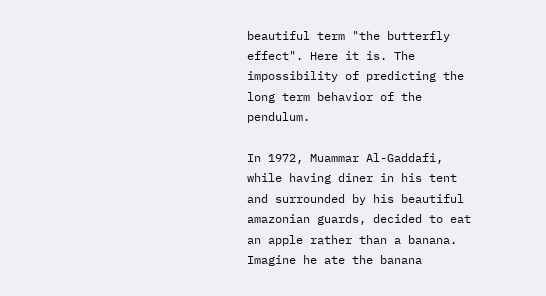beautiful term "the butterfly effect". Here it is. The impossibility of predicting the long term behavior of the pendulum.

In 1972, Muammar Al-Gaddafi, while having diner in his tent and surrounded by his beautiful amazonian guards, decided to eat an apple rather than a banana. Imagine he ate the banana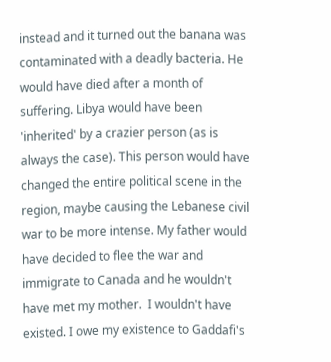instead and it turned out the banana was contaminated with a deadly bacteria. He would have died after a month of suffering. Libya would have been 'inherited' by a crazier person (as is always the case). This person would have changed the entire political scene in the region, maybe causing the Lebanese civil war to be more intense. My father would have decided to flee the war and immigrate to Canada and he wouldn't have met my mother.  I wouldn't have existed. I owe my existence to Gaddafi's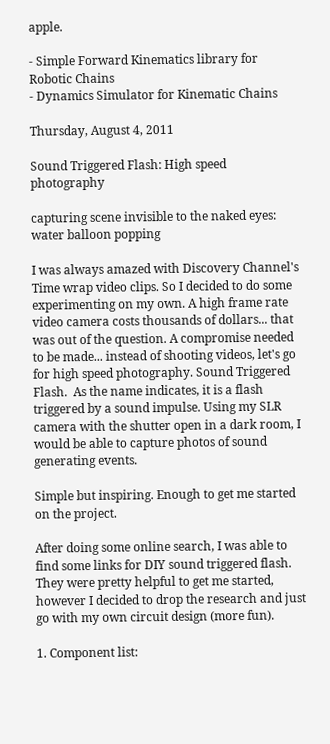apple.

- Simple Forward Kinematics library for Robotic Chains
- Dynamics Simulator for Kinematic Chains

Thursday, August 4, 2011

Sound Triggered Flash: High speed photography

capturing scene invisible to the naked eyes: water balloon popping

I was always amazed with Discovery Channel's Time wrap video clips. So I decided to do some experimenting on my own. A high frame rate video camera costs thousands of dollars... that was out of the question. A compromise needed to be made... instead of shooting videos, let's go for high speed photography. Sound Triggered Flash.  As the name indicates, it is a flash triggered by a sound impulse. Using my SLR camera with the shutter open in a dark room, I would be able to capture photos of sound generating events.

Simple but inspiring. Enough to get me started on the project.

After doing some online search, I was able to find some links for DIY sound triggered flash. They were pretty helpful to get me started, however I decided to drop the research and just go with my own circuit design (more fun).

1. Component list: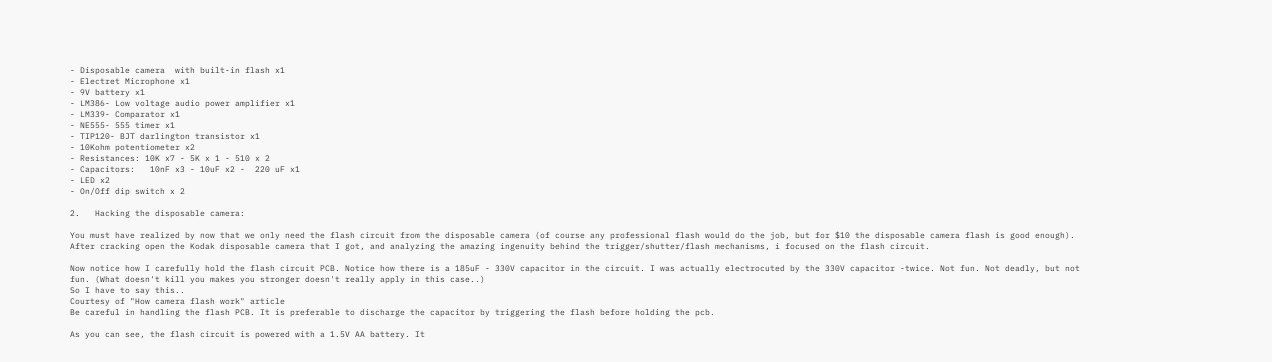- Disposable camera  with built-in flash x1
- Electret Microphone x1
- 9V battery x1
- LM386- Low voltage audio power amplifier x1
- LM339- Comparator x1
- NE555- 555 timer x1
- TIP120- BJT darlington transistor x1
- 10Kohm potentiometer x2
- Resistances: 10K x7 - 5K x 1 - 510 x 2
- Capacitors:   10nF x3 - 10uF x2 -  220 uF x1
- LED x2
- On/Off dip switch x 2

2.   Hacking the disposable camera:

You must have realized by now that we only need the flash circuit from the disposable camera (of course any professional flash would do the job, but for $10 the disposable camera flash is good enough). After cracking open the Kodak disposable camera that I got, and analyzing the amazing ingenuity behind the trigger/shutter/flash mechanisms, i focused on the flash circuit.

Now notice how I carefully hold the flash circuit PCB. Notice how there is a 185uF - 330V capacitor in the circuit. I was actually electrocuted by the 330V capacitor -twice. Not fun. Not deadly, but not fun. (What doesn't kill you makes you stronger doesn't really apply in this case..)
So I have to say this..
Courtesy of "How camera flash work" article
Be careful in handling the flash PCB. It is preferable to discharge the capacitor by triggering the flash before holding the pcb.

As you can see, the flash circuit is powered with a 1.5V AA battery. It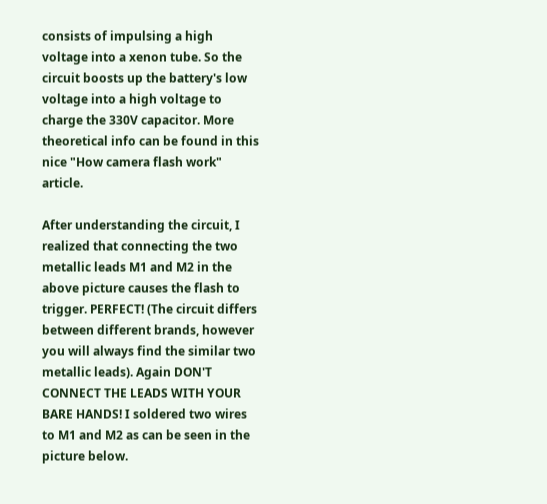consists of impulsing a high voltage into a xenon tube. So the circuit boosts up the battery's low voltage into a high voltage to charge the 330V capacitor. More theoretical info can be found in this nice "How camera flash work" article.

After understanding the circuit, I realized that connecting the two metallic leads M1 and M2 in the above picture causes the flash to trigger. PERFECT! (The circuit differs between different brands, however you will always find the similar two metallic leads). Again DON'T CONNECT THE LEADS WITH YOUR BARE HANDS! I soldered two wires to M1 and M2 as can be seen in the picture below.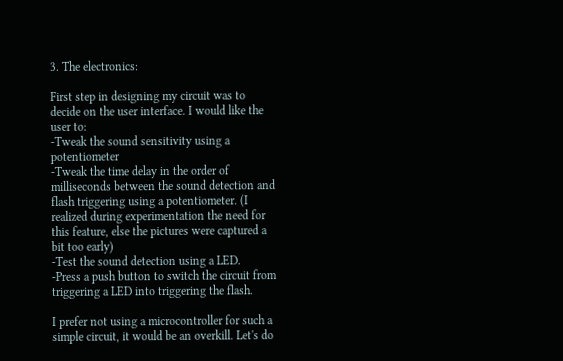3. The electronics:

First step in designing my circuit was to decide on the user interface. I would like the user to:
-Tweak the sound sensitivity using a potentiometer
-Tweak the time delay in the order of milliseconds between the sound detection and flash triggering using a potentiometer. (I realized during experimentation the need for this feature, else the pictures were captured a bit too early)
-Test the sound detection using a LED.
-Press a push button to switch the circuit from triggering a LED into triggering the flash.

I prefer not using a microcontroller for such a simple circuit, it would be an overkill. Let's do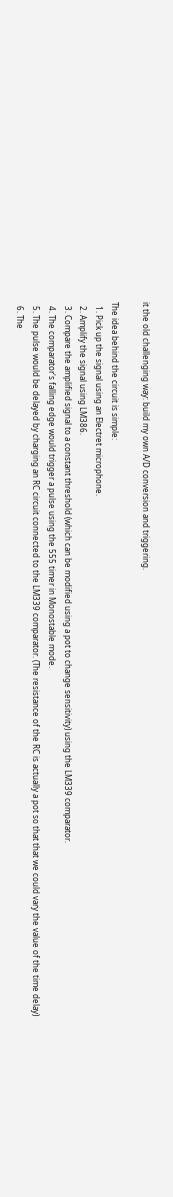it the old challenging way: build my own A/D conversion and triggering.

The idea behind the circuit is simple:
  1. Pick up the signal using an Electret microphone.
  2. Amplify the signal using LM386.
  3. Compare the amplified signal to a constant threshold (which can be modified using a pot to change sensitivity) using the LM339 comparator.
  4. The comparator's falling edge would trigger a pulse using the 555 timer in Monostable mode.
  5. The pulse would be delayed by charging an RC circuit connected to the LM339 comparator. (The resistance of the RC is actually a pot so that that we could vary the value of the time delay)
  6. The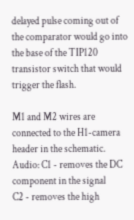delayed pulse coming out of the comparator would go into the base of the TIP120 transistor switch that would trigger the flash.

M1 and M2 wires are connected to the H1-camera header in the schematic.
Audio: C1 - removes the DC component in the signal
C2 - removes the high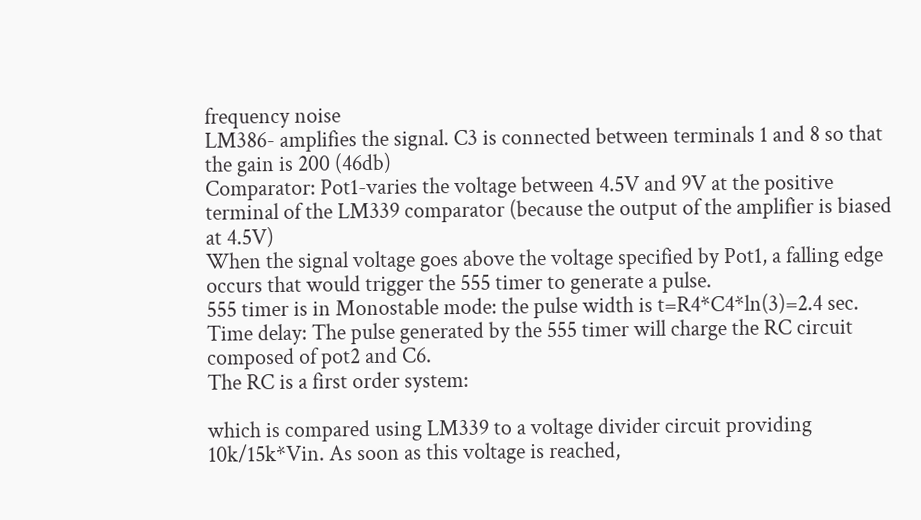frequency noise
LM386- amplifies the signal. C3 is connected between terminals 1 and 8 so that the gain is 200 (46db)
Comparator: Pot1-varies the voltage between 4.5V and 9V at the positive terminal of the LM339 comparator (because the output of the amplifier is biased at 4.5V)
When the signal voltage goes above the voltage specified by Pot1, a falling edge occurs that would trigger the 555 timer to generate a pulse.
555 timer is in Monostable mode: the pulse width is t=R4*C4*ln(3)=2.4 sec.
Time delay: The pulse generated by the 555 timer will charge the RC circuit composed of pot2 and C6.
The RC is a first order system:

which is compared using LM339 to a voltage divider circuit providing 10k/15k*Vin. As soon as this voltage is reached,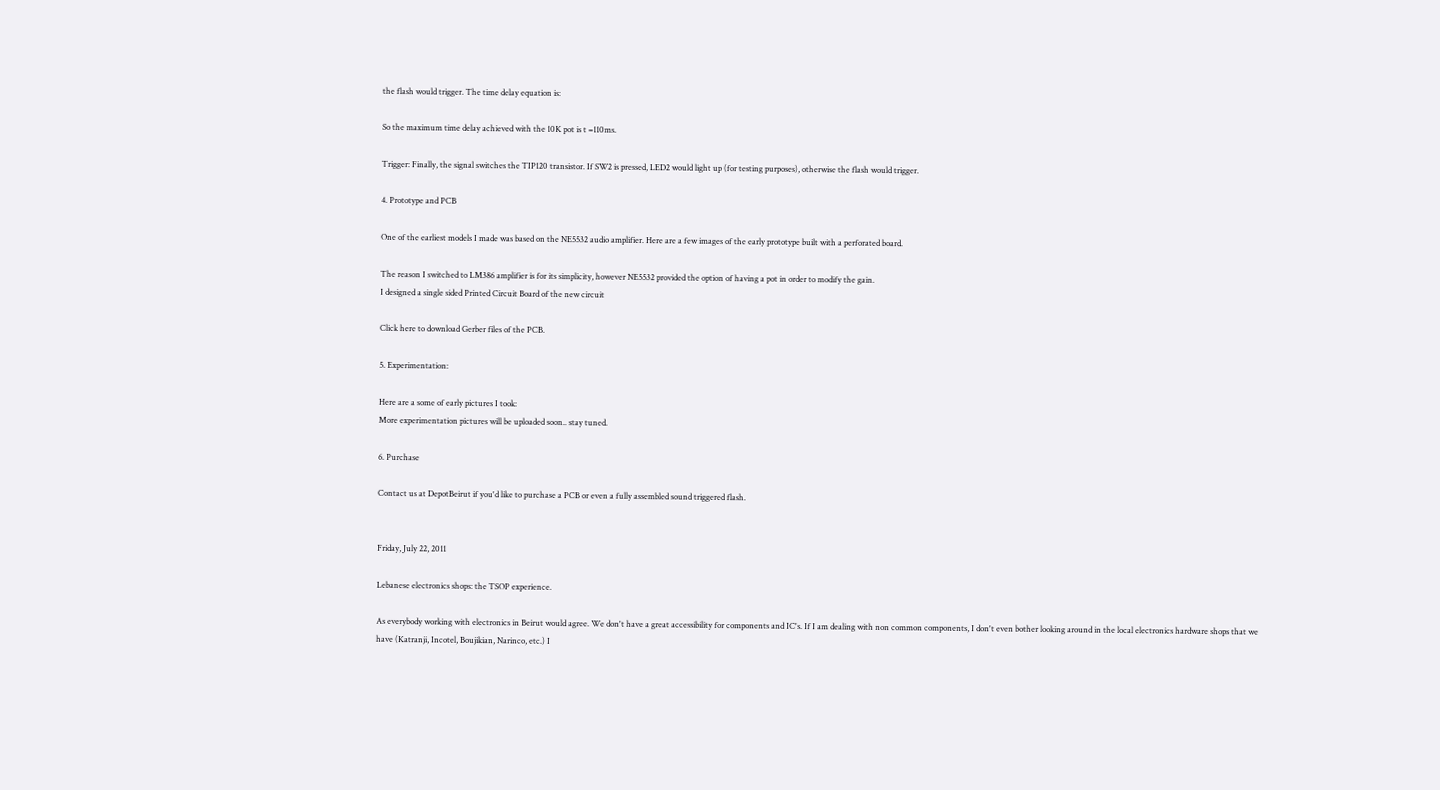the flash would trigger. The time delay equation is:

So the maximum time delay achieved with the 10K pot is t =110ms.

Trigger: Finally, the signal switches the TIP120 transistor. If SW2 is pressed, LED2 would light up (for testing purposes), otherwise the flash would trigger.

4. Prototype and PCB

One of the earliest models I made was based on the NE5532 audio amplifier. Here are a few images of the early prototype built with a perforated board.

The reason I switched to LM386 amplifier is for its simplicity, however NE5532 provided the option of having a pot in order to modify the gain.
I designed a single sided Printed Circuit Board of the new circuit

Click here to download Gerber files of the PCB.

5. Experimentation:

Here are a some of early pictures I took:
More experimentation pictures will be uploaded soon.. stay tuned.

6. Purchase

Contact us at DepotBeirut if you'd like to purchase a PCB or even a fully assembled sound triggered flash.


Friday, July 22, 2011

Lebanese electronics shops: the TSOP experience.

As everybody working with electronics in Beirut would agree. We don't have a great accessibility for components and IC's. If I am dealing with non common components, I don't even bother looking around in the local electronics hardware shops that we have (Katranji, Incotel, Boujikian, Narinco, etc.) I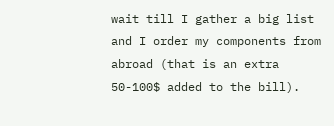wait till I gather a big list and I order my components from abroad (that is an extra 50-100$ added to the bill).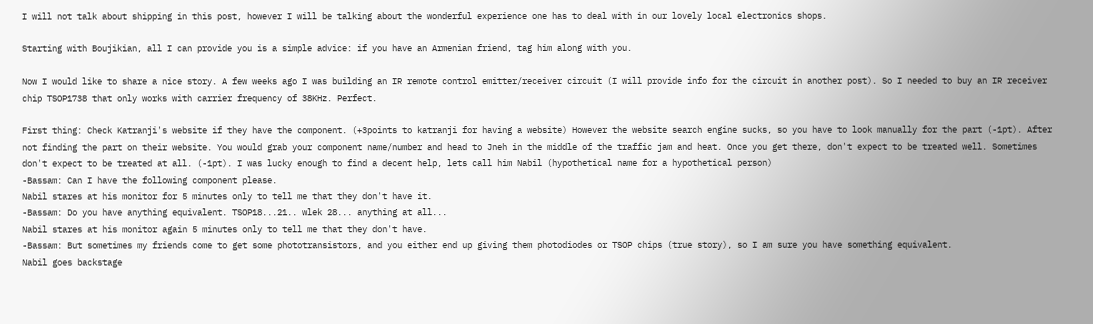I will not talk about shipping in this post, however I will be talking about the wonderful experience one has to deal with in our lovely local electronics shops.

Starting with Boujikian, all I can provide you is a simple advice: if you have an Armenian friend, tag him along with you.

Now I would like to share a nice story. A few weeks ago I was building an IR remote control emitter/receiver circuit (I will provide info for the circuit in another post). So I needed to buy an IR receiver chip TSOP1738 that only works with carrier frequency of 38KHz. Perfect.

First thing: Check Katranji's website if they have the component. (+3points to katranji for having a website) However the website search engine sucks, so you have to look manually for the part (-1pt). After not finding the part on their website. You would grab your component name/number and head to Jneh in the middle of the traffic jam and heat. Once you get there, don't expect to be treated well. Sometimes don't expect to be treated at all. (-1pt). I was lucky enough to find a decent help, lets call him Nabil (hypothetical name for a hypothetical person)
-Bassam: Can I have the following component please.
Nabil stares at his monitor for 5 minutes only to tell me that they don't have it.
-Bassam: Do you have anything equivalent. TSOP18...21.. wlek 28... anything at all...
Nabil stares at his monitor again 5 minutes only to tell me that they don't have.
-Bassam: But sometimes my friends come to get some phototransistors, and you either end up giving them photodiodes or TSOP chips (true story), so I am sure you have something equivalent.
Nabil goes backstage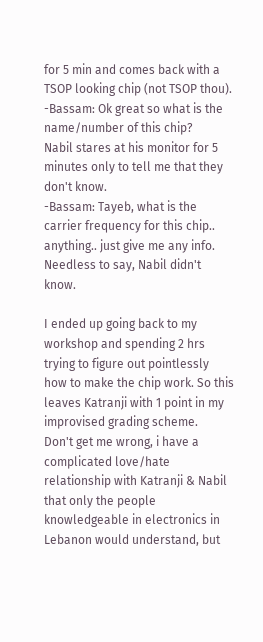for 5 min and comes back with a TSOP looking chip (not TSOP thou).
-Bassam: Ok great so what is the name/number of this chip?
Nabil stares at his monitor for 5 minutes only to tell me that they don't know.
-Bassam: Tayeb, what is the carrier frequency for this chip.. anything.. just give me any info.
Needless to say, Nabil didn't know.

I ended up going back to my workshop and spending 2 hrs trying to figure out pointlessly how to make the chip work. So this leaves Katranji with 1 point in my improvised grading scheme.
Don't get me wrong, i have a complicated love/hate relationship with Katranji & Nabil that only the people knowledgeable in electronics in Lebanon would understand, but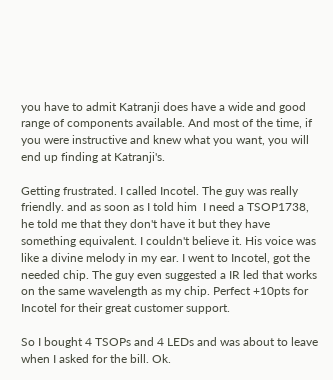you have to admit Katranji does have a wide and good range of components available. And most of the time, if you were instructive and knew what you want, you will end up finding at Katranji's.

Getting frustrated. I called Incotel. The guy was really friendly. and as soon as I told him  I need a TSOP1738, he told me that they don't have it but they have something equivalent. I couldn't believe it. His voice was like a divine melody in my ear. I went to Incotel, got the needed chip. The guy even suggested a IR led that works on the same wavelength as my chip. Perfect +10pts for Incotel for their great customer support.

So I bought 4 TSOPs and 4 LEDs and was about to leave when I asked for the bill. Ok.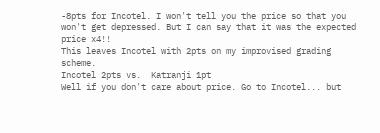-8pts for Incotel. I won't tell you the price so that you won't get depressed. But I can say that it was the expected price x4!!
This leaves Incotel with 2pts on my improvised grading scheme.
Incotel 2pts vs.  Katranji 1pt
Well if you don't care about price. Go to Incotel... but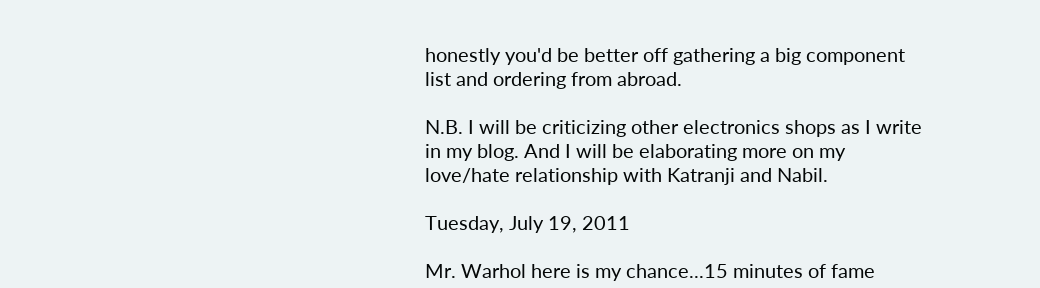honestly you'd be better off gathering a big component list and ordering from abroad.

N.B. I will be criticizing other electronics shops as I write in my blog. And I will be elaborating more on my love/hate relationship with Katranji and Nabil.

Tuesday, July 19, 2011

Mr. Warhol here is my chance...15 minutes of fame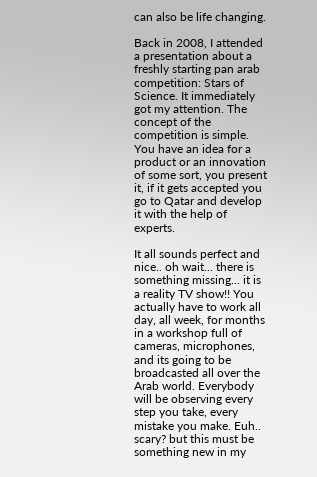can also be life changing.

Back in 2008, I attended a presentation about a freshly starting pan arab competition: Stars of Science. It immediately got my attention. The concept of the competition is simple. You have an idea for a product or an innovation of some sort, you present it, if it gets accepted you go to Qatar and develop it with the help of experts.

It all sounds perfect and nice.. oh wait... there is something missing... it is a reality TV show!! You actually have to work all day, all week, for months in a workshop full of cameras, microphones, and its going to be broadcasted all over the Arab world. Everybody will be observing every step you take, every mistake you make. Euh.. scary? but this must be something new in my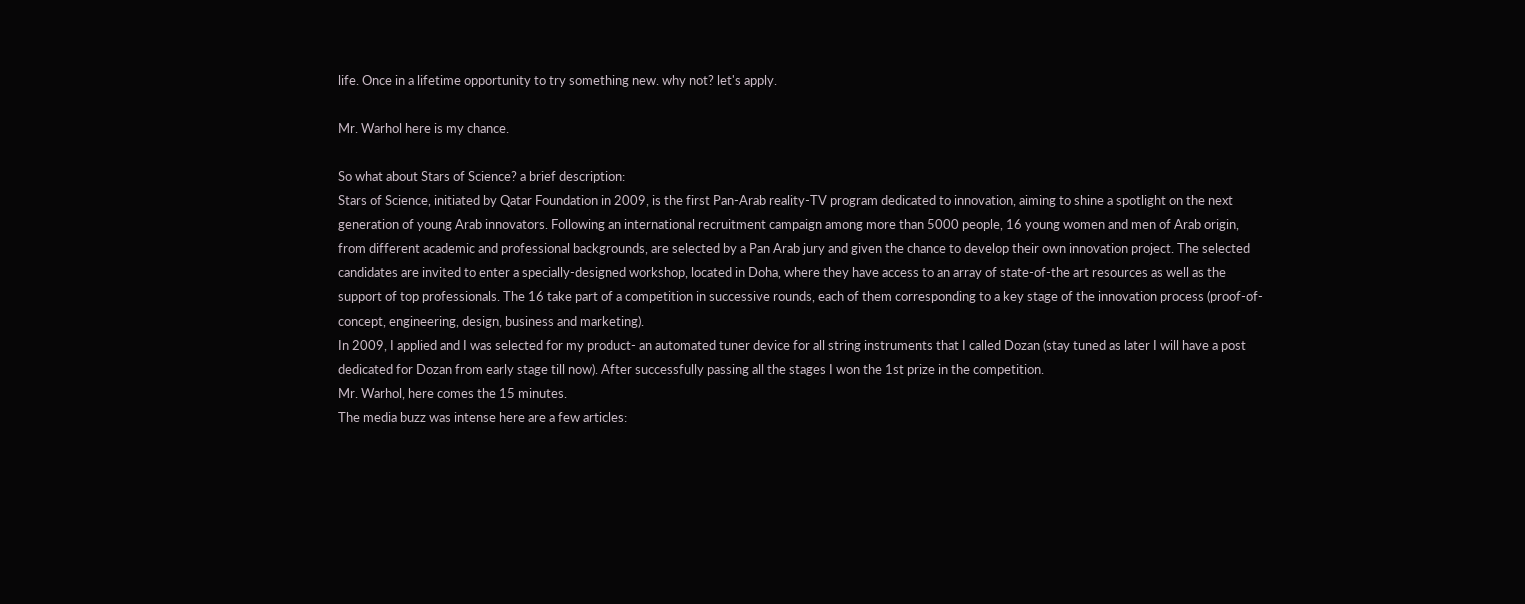life. Once in a lifetime opportunity to try something new. why not? let's apply.

Mr. Warhol here is my chance.

So what about Stars of Science? a brief description:
Stars of Science, initiated by Qatar Foundation in 2009, is the first Pan-Arab reality-TV program dedicated to innovation, aiming to shine a spotlight on the next generation of young Arab innovators. Following an international recruitment campaign among more than 5000 people, 16 young women and men of Arab origin, from different academic and professional backgrounds, are selected by a Pan Arab jury and given the chance to develop their own innovation project. The selected candidates are invited to enter a specially-designed workshop, located in Doha, where they have access to an array of state-of-the art resources as well as the support of top professionals. The 16 take part of a competition in successive rounds, each of them corresponding to a key stage of the innovation process (proof-of-concept, engineering, design, business and marketing).
In 2009, I applied and I was selected for my product- an automated tuner device for all string instruments that I called Dozan (stay tuned as later I will have a post dedicated for Dozan from early stage till now). After successfully passing all the stages I won the 1st prize in the competition.
Mr. Warhol, here comes the 15 minutes.
The media buzz was intense here are a few articles: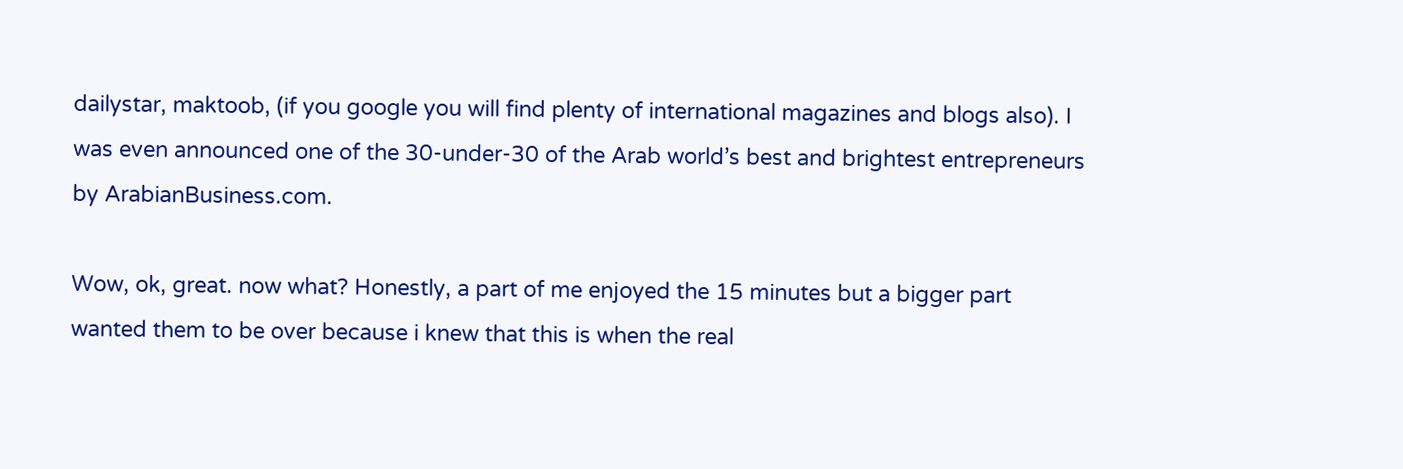dailystar, maktoob, (if you google you will find plenty of international magazines and blogs also). I was even announced one of the 30-under-30 of the Arab world’s best and brightest entrepreneurs by ArabianBusiness.com.

Wow, ok, great. now what? Honestly, a part of me enjoyed the 15 minutes but a bigger part wanted them to be over because i knew that this is when the real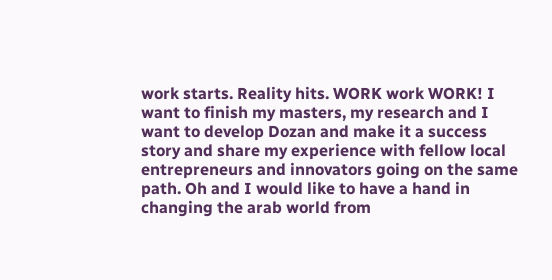work starts. Reality hits. WORK work WORK! I want to finish my masters, my research and I want to develop Dozan and make it a success story and share my experience with fellow local entrepreneurs and innovators going on the same path. Oh and I would like to have a hand in changing the arab world from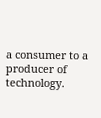a consumer to a producer of technology.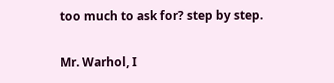too much to ask for? step by step.

Mr. Warhol, I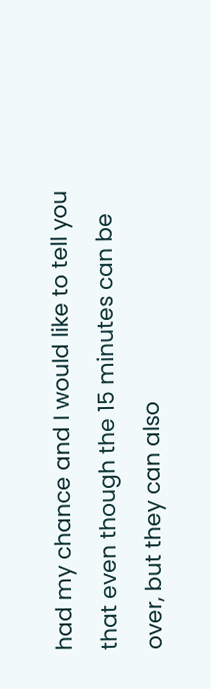had my chance and I would like to tell you that even though the 15 minutes can be over, but they can also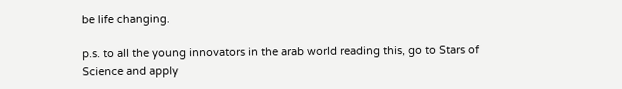be life changing.

p.s. to all the young innovators in the arab world reading this, go to Stars of Science and apply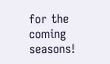for the coming seasons!